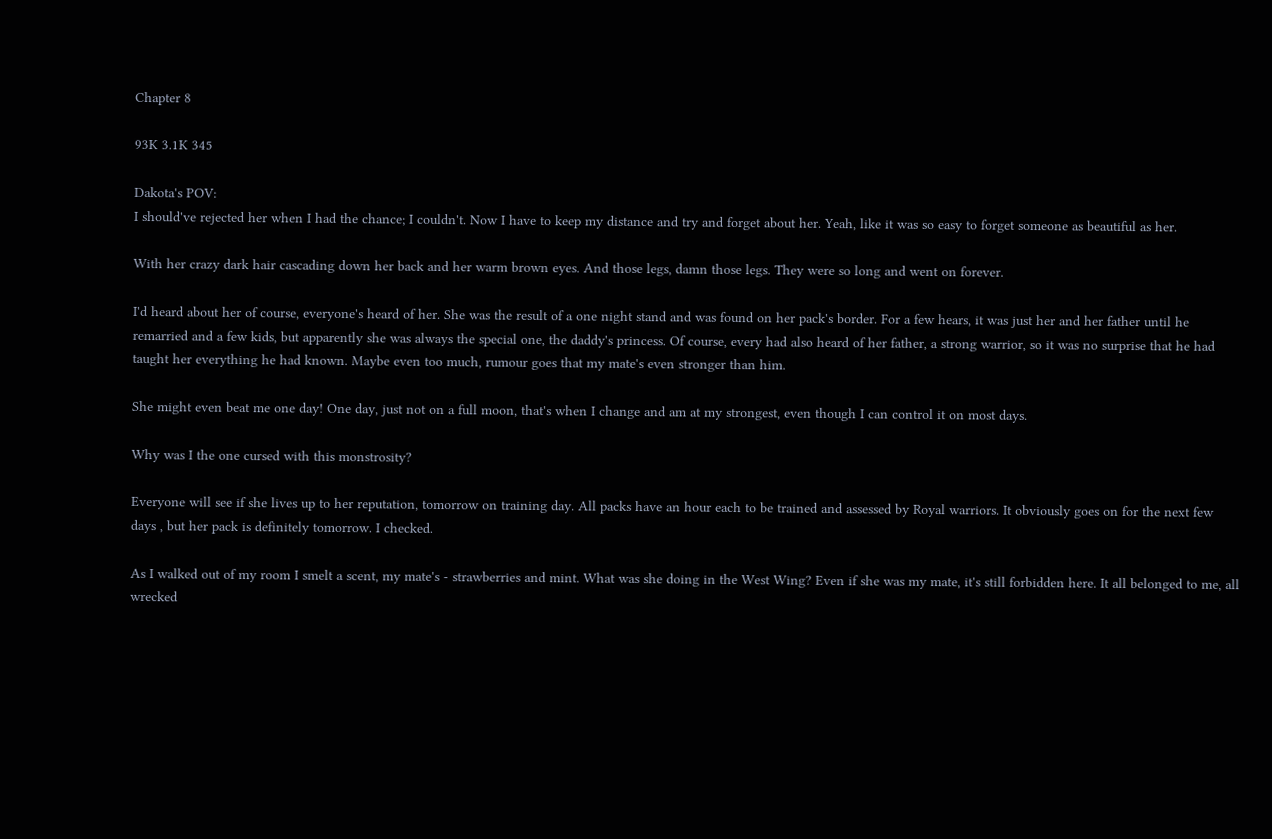Chapter 8

93K 3.1K 345

Dakota's POV:
I should've rejected her when I had the chance; I couldn't. Now I have to keep my distance and try and forget about her. Yeah, like it was so easy to forget someone as beautiful as her.

With her crazy dark hair cascading down her back and her warm brown eyes. And those legs, damn those legs. They were so long and went on forever.

I'd heard about her of course, everyone's heard of her. She was the result of a one night stand and was found on her pack's border. For a few hears, it was just her and her father until he remarried and a few kids, but apparently she was always the special one, the daddy's princess. Of course, every had also heard of her father, a strong warrior, so it was no surprise that he had taught her everything he had known. Maybe even too much, rumour goes that my mate's even stronger than him.

She might even beat me one day! One day, just not on a full moon, that's when I change and am at my strongest, even though I can control it on most days.

Why was I the one cursed with this monstrosity?

Everyone will see if she lives up to her reputation, tomorrow on training day. All packs have an hour each to be trained and assessed by Royal warriors. It obviously goes on for the next few days , but her pack is definitely tomorrow. I checked.

As I walked out of my room I smelt a scent, my mate's - strawberries and mint. What was she doing in the West Wing? Even if she was my mate, it's still forbidden here. It all belonged to me, all wrecked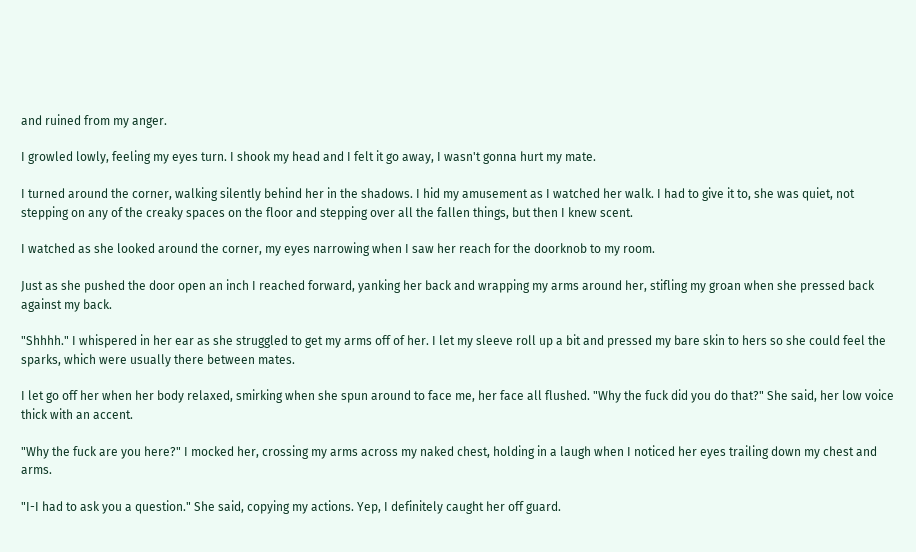and ruined from my anger.

I growled lowly, feeling my eyes turn. I shook my head and I felt it go away, I wasn't gonna hurt my mate.

I turned around the corner, walking silently behind her in the shadows. I hid my amusement as I watched her walk. I had to give it to, she was quiet, not stepping on any of the creaky spaces on the floor and stepping over all the fallen things, but then I knew scent.

I watched as she looked around the corner, my eyes narrowing when I saw her reach for the doorknob to my room.

Just as she pushed the door open an inch I reached forward, yanking her back and wrapping my arms around her, stifling my groan when she pressed back against my back.

"Shhhh." I whispered in her ear as she struggled to get my arms off of her. I let my sleeve roll up a bit and pressed my bare skin to hers so she could feel the sparks, which were usually there between mates.

I let go off her when her body relaxed, smirking when she spun around to face me, her face all flushed. "Why the fuck did you do that?" She said, her low voice thick with an accent.

"Why the fuck are you here?" I mocked her, crossing my arms across my naked chest, holding in a laugh when I noticed her eyes trailing down my chest and arms.

"I-I had to ask you a question." She said, copying my actions. Yep, I definitely caught her off guard.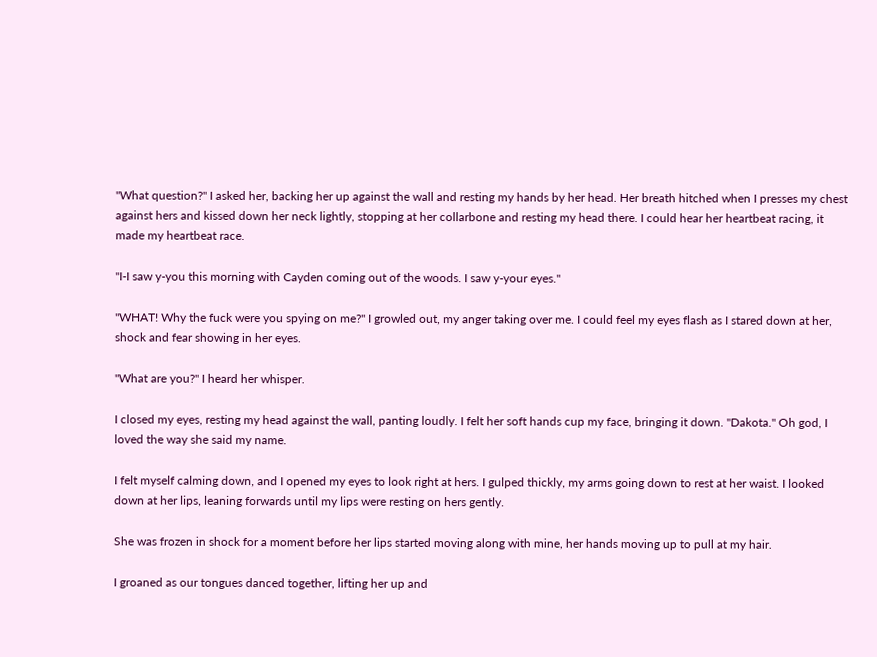"What question?" I asked her, backing her up against the wall and resting my hands by her head. Her breath hitched when I presses my chest against hers and kissed down her neck lightly, stopping at her collarbone and resting my head there. I could hear her heartbeat racing, it made my heartbeat race.

"I-I saw y-you this morning with Cayden coming out of the woods. I saw y-your eyes."

"WHAT! Why the fuck were you spying on me?" I growled out, my anger taking over me. I could feel my eyes flash as I stared down at her, shock and fear showing in her eyes.

"What are you?" I heard her whisper.

I closed my eyes, resting my head against the wall, panting loudly. I felt her soft hands cup my face, bringing it down. "Dakota." Oh god, I loved the way she said my name.

I felt myself calming down, and I opened my eyes to look right at hers. I gulped thickly, my arms going down to rest at her waist. I looked down at her lips, leaning forwards until my lips were resting on hers gently.

She was frozen in shock for a moment before her lips started moving along with mine, her hands moving up to pull at my hair.

I groaned as our tongues danced together, lifting her up and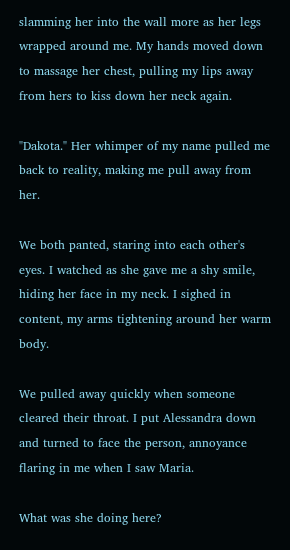slamming her into the wall more as her legs wrapped around me. My hands moved down to massage her chest, pulling my lips away from hers to kiss down her neck again.

"Dakota." Her whimper of my name pulled me back to reality, making me pull away from her.

We both panted, staring into each other's eyes. I watched as she gave me a shy smile, hiding her face in my neck. I sighed in content, my arms tightening around her warm body.

We pulled away quickly when someone cleared their throat. I put Alessandra down and turned to face the person, annoyance flaring in me when I saw Maria.

What was she doing here?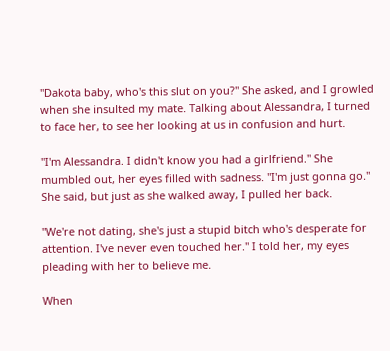"Dakota baby, who's this slut on you?" She asked, and I growled when she insulted my mate. Talking about Alessandra, I turned to face her, to see her looking at us in confusion and hurt.

"I'm Alessandra. I didn't know you had a girlfriend." She mumbled out, her eyes filled with sadness. "I'm just gonna go." She said, but just as she walked away, I pulled her back.

"We're not dating, she's just a stupid bitch who's desperate for attention. I've never even touched her." I told her, my eyes pleading with her to believe me.

When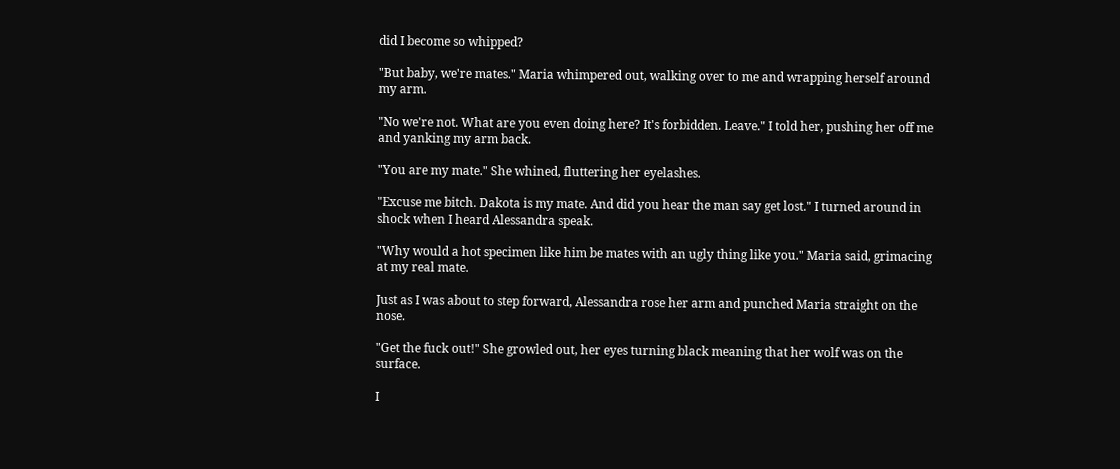did I become so whipped?

"But baby, we're mates." Maria whimpered out, walking over to me and wrapping herself around my arm.

"No we're not. What are you even doing here? It's forbidden. Leave." I told her, pushing her off me and yanking my arm back.

"You are my mate." She whined, fluttering her eyelashes.

"Excuse me bitch. Dakota is my mate. And did you hear the man say get lost." I turned around in shock when I heard Alessandra speak.

"Why would a hot specimen like him be mates with an ugly thing like you." Maria said, grimacing at my real mate.

Just as I was about to step forward, Alessandra rose her arm and punched Maria straight on the nose.

"Get the fuck out!" She growled out, her eyes turning black meaning that her wolf was on the surface.

I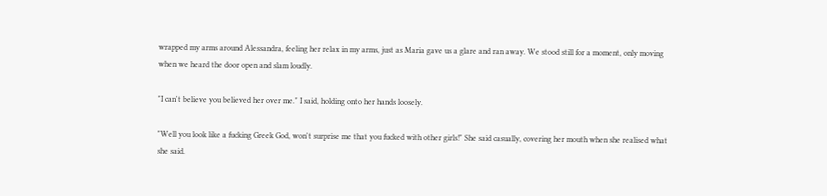wrapped my arms around Alessandra, feeling her relax in my arms, just as Maria gave us a glare and ran away. We stood still for a moment, only moving when we heard the door open and slam loudly.

"I can't believe you believed her over me." I said, holding onto her hands loosely.

"Well you look like a fucking Greek God, won't surprise me that you fucked with other girls!" She said casually, covering her mouth when she realised what she said.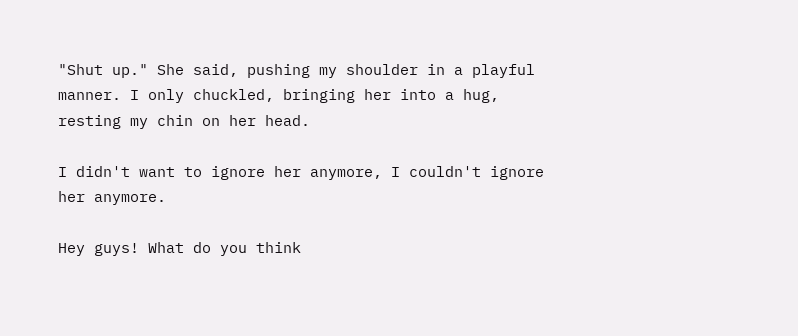"Shut up." She said, pushing my shoulder in a playful manner. I only chuckled, bringing her into a hug, resting my chin on her head.

I didn't want to ignore her anymore, I couldn't ignore her anymore.

Hey guys! What do you think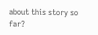about this story so far?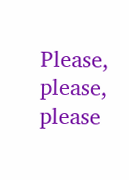Please, please, please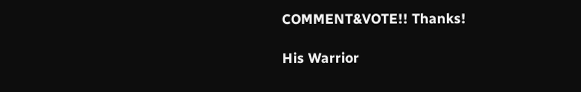COMMENT&VOTE!! Thanks!

His Warrior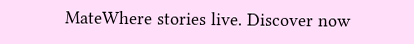MateWhere stories live. Discover now